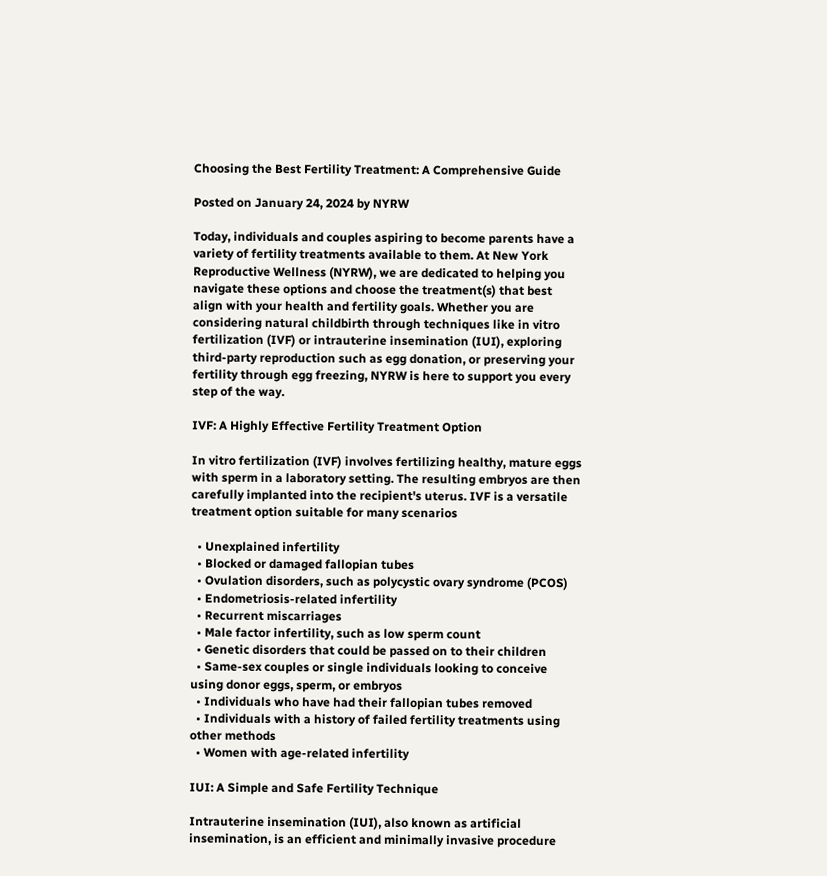Choosing the Best Fertility Treatment: A Comprehensive Guide

Posted on January 24, 2024 by NYRW

Today, individuals and couples aspiring to become parents have a variety of fertility treatments available to them. At New York Reproductive Wellness (NYRW), we are dedicated to helping you navigate these options and choose the treatment(s) that best align with your health and fertility goals. Whether you are considering natural childbirth through techniques like in vitro fertilization (IVF) or intrauterine insemination (IUI), exploring third-party reproduction such as egg donation, or preserving your fertility through egg freezing, NYRW is here to support you every step of the way.

IVF: A Highly Effective Fertility Treatment Option

In vitro fertilization (IVF) involves fertilizing healthy, mature eggs with sperm in a laboratory setting. The resulting embryos are then carefully implanted into the recipient's uterus. IVF is a versatile treatment option suitable for many scenarios

  • Unexplained infertility
  • Blocked or damaged fallopian tubes
  • Ovulation disorders, such as polycystic ovary syndrome (PCOS)
  • Endometriosis-related infertility
  • Recurrent miscarriages
  • Male factor infertility, such as low sperm count
  • Genetic disorders that could be passed on to their children
  • Same-sex couples or single individuals looking to conceive using donor eggs, sperm, or embryos
  • Individuals who have had their fallopian tubes removed
  • Individuals with a history of failed fertility treatments using other methods
  • Women with age-related infertility

IUI: A Simple and Safe Fertility Technique

Intrauterine insemination (IUI), also known as artificial insemination, is an efficient and minimally invasive procedure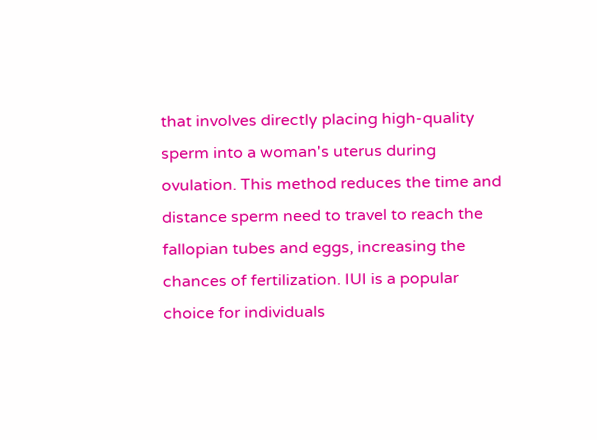that involves directly placing high-quality sperm into a woman's uterus during ovulation. This method reduces the time and distance sperm need to travel to reach the fallopian tubes and eggs, increasing the chances of fertilization. IUI is a popular choice for individuals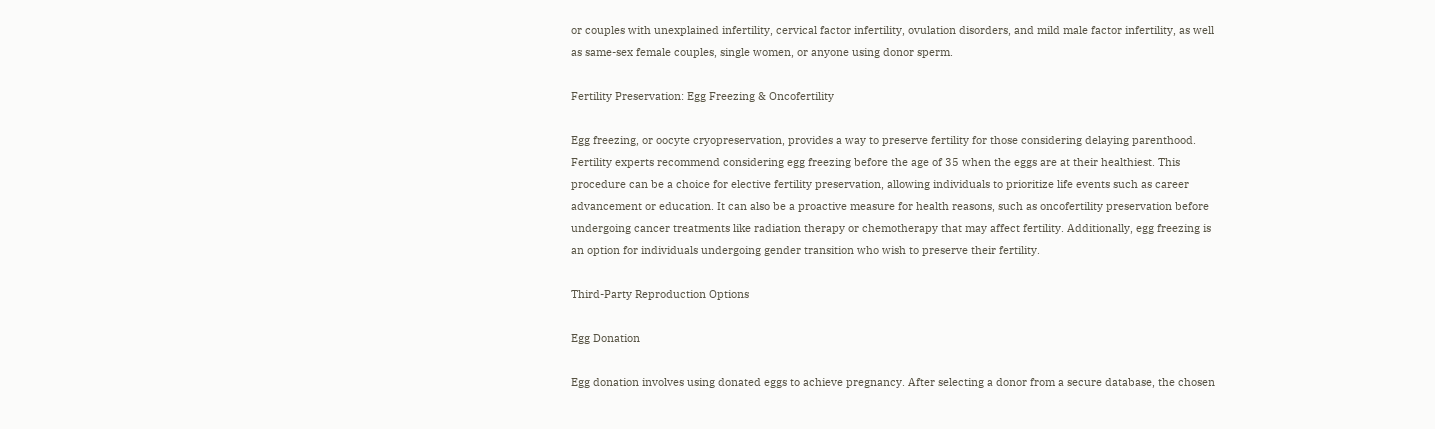or couples with unexplained infertility, cervical factor infertility, ovulation disorders, and mild male factor infertility, as well as same-sex female couples, single women, or anyone using donor sperm.

Fertility Preservation: Egg Freezing & Oncofertility

Egg freezing, or oocyte cryopreservation, provides a way to preserve fertility for those considering delaying parenthood. Fertility experts recommend considering egg freezing before the age of 35 when the eggs are at their healthiest. This procedure can be a choice for elective fertility preservation, allowing individuals to prioritize life events such as career advancement or education. It can also be a proactive measure for health reasons, such as oncofertility preservation before undergoing cancer treatments like radiation therapy or chemotherapy that may affect fertility. Additionally, egg freezing is an option for individuals undergoing gender transition who wish to preserve their fertility.

Third-Party Reproduction Options

Egg Donation

Egg donation involves using donated eggs to achieve pregnancy. After selecting a donor from a secure database, the chosen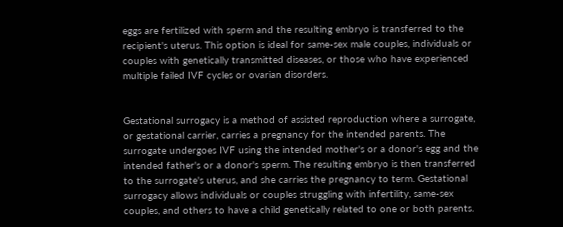eggs are fertilized with sperm and the resulting embryo is transferred to the recipient's uterus. This option is ideal for same-sex male couples, individuals or couples with genetically transmitted diseases, or those who have experienced multiple failed IVF cycles or ovarian disorders.


Gestational surrogacy is a method of assisted reproduction where a surrogate, or gestational carrier, carries a pregnancy for the intended parents. The surrogate undergoes IVF using the intended mother's or a donor's egg and the intended father's or a donor's sperm. The resulting embryo is then transferred to the surrogate's uterus, and she carries the pregnancy to term. Gestational surrogacy allows individuals or couples struggling with infertility, same-sex couples, and others to have a child genetically related to one or both parents.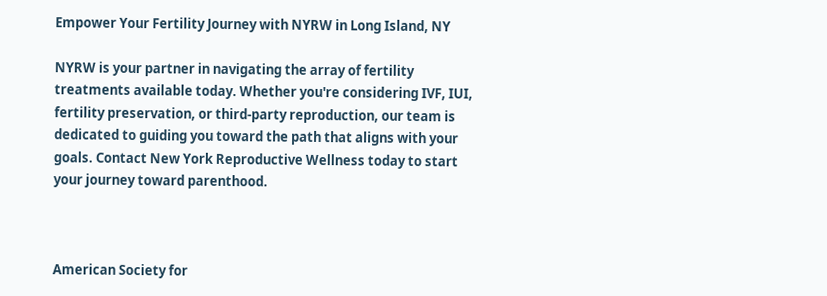Empower Your Fertility Journey with NYRW in Long Island, NY

NYRW is your partner in navigating the array of fertility treatments available today. Whether you're considering IVF, IUI, fertility preservation, or third-party reproduction, our team is dedicated to guiding you toward the path that aligns with your goals. Contact New York Reproductive Wellness today to start your journey toward parenthood.



American Society for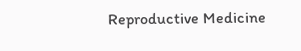Reproductive Medicine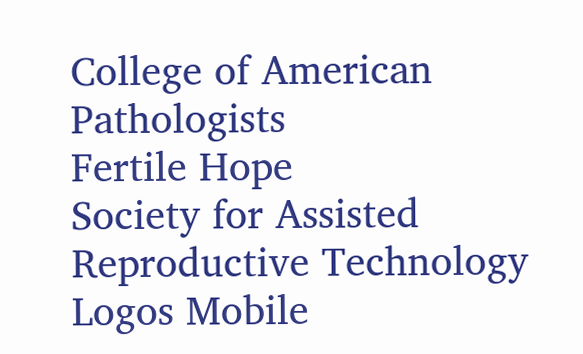College of American Pathologists
Fertile Hope
Society for Assisted Reproductive Technology
Logos Mobile